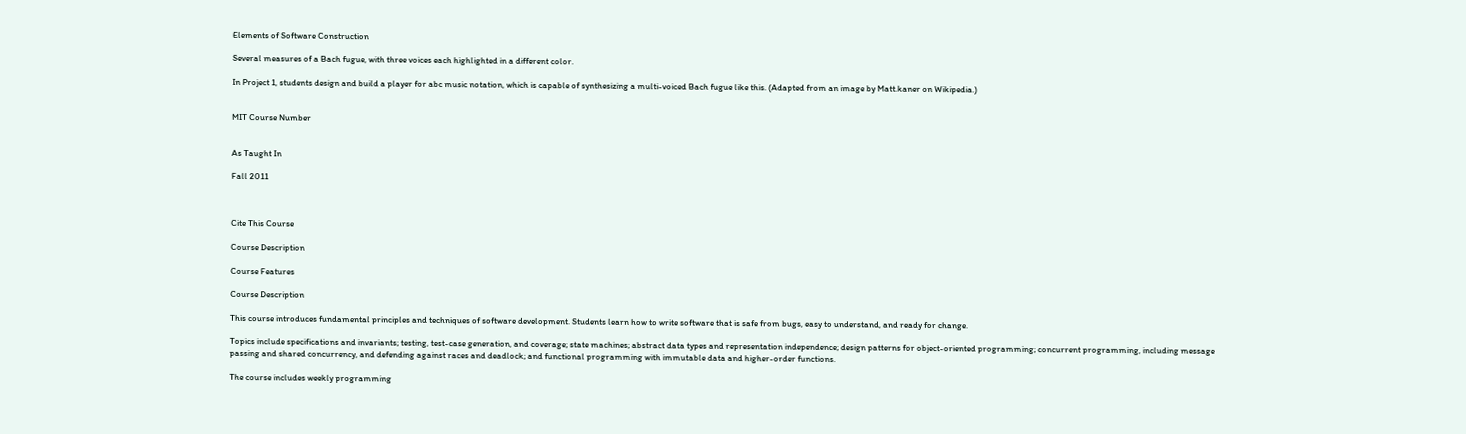Elements of Software Construction

Several measures of a Bach fugue, with three voices each highlighted in a different color.

In Project 1, students design and build a player for abc music notation, which is capable of synthesizing a multi-voiced Bach fugue like this. (Adapted from an image by Matt.kaner on Wikipedia.)


MIT Course Number


As Taught In

Fall 2011



Cite This Course

Course Description

Course Features

Course Description

This course introduces fundamental principles and techniques of software development. Students learn how to write software that is safe from bugs, easy to understand, and ready for change.

Topics include specifications and invariants; testing, test-case generation, and coverage; state machines; abstract data types and representation independence; design patterns for object-oriented programming; concurrent programming, including message passing and shared concurrency, and defending against races and deadlock; and functional programming with immutable data and higher-order functions.

The course includes weekly programming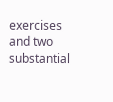exercises and two substantial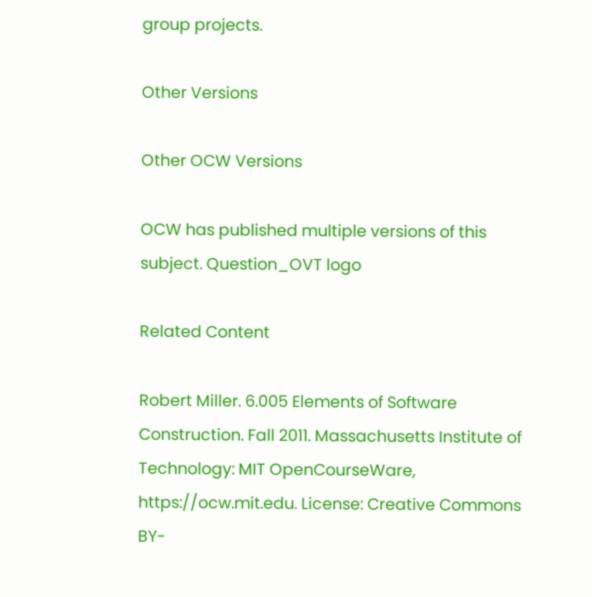group projects.

Other Versions

Other OCW Versions

OCW has published multiple versions of this subject. Question_OVT logo

Related Content

Robert Miller. 6.005 Elements of Software Construction. Fall 2011. Massachusetts Institute of Technology: MIT OpenCourseWare, https://ocw.mit.edu. License: Creative Commons BY-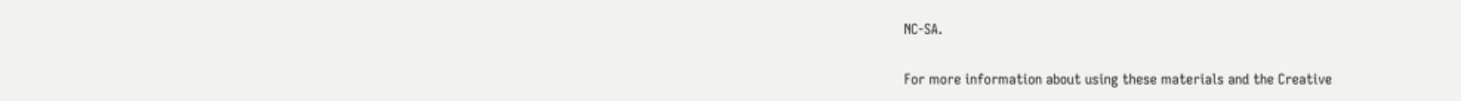NC-SA.

For more information about using these materials and the Creative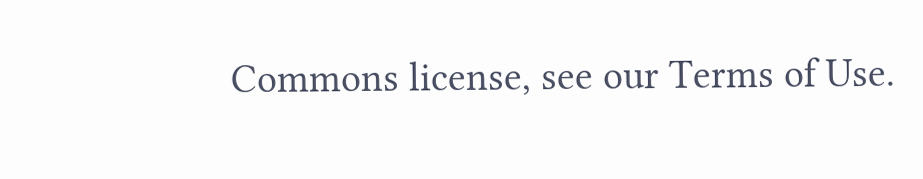Commons license, see our Terms of Use.